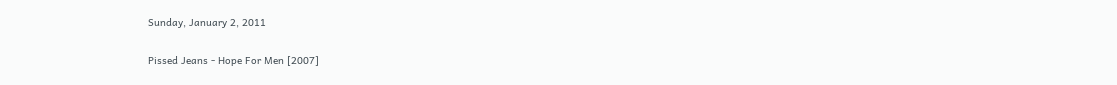Sunday, January 2, 2011

Pissed Jeans - Hope For Men [2007]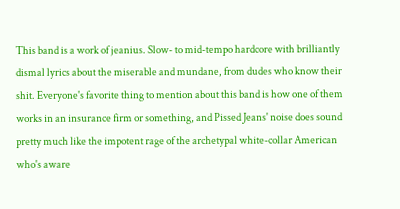This band is a work of jeanius. Slow- to mid-tempo hardcore with brilliantly dismal lyrics about the miserable and mundane, from dudes who know their shit. Everyone's favorite thing to mention about this band is how one of them works in an insurance firm or something, and Pissed Jeans' noise does sound pretty much like the impotent rage of the archetypal white-collar American who's aware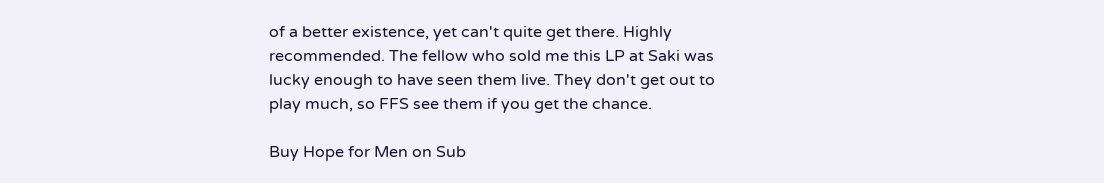of a better existence, yet can't quite get there. Highly recommended. The fellow who sold me this LP at Saki was lucky enough to have seen them live. They don't get out to play much, so FFS see them if you get the chance.

Buy Hope for Men on Sub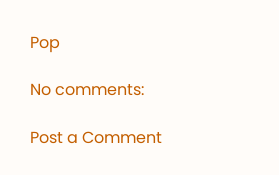Pop

No comments:

Post a Comment